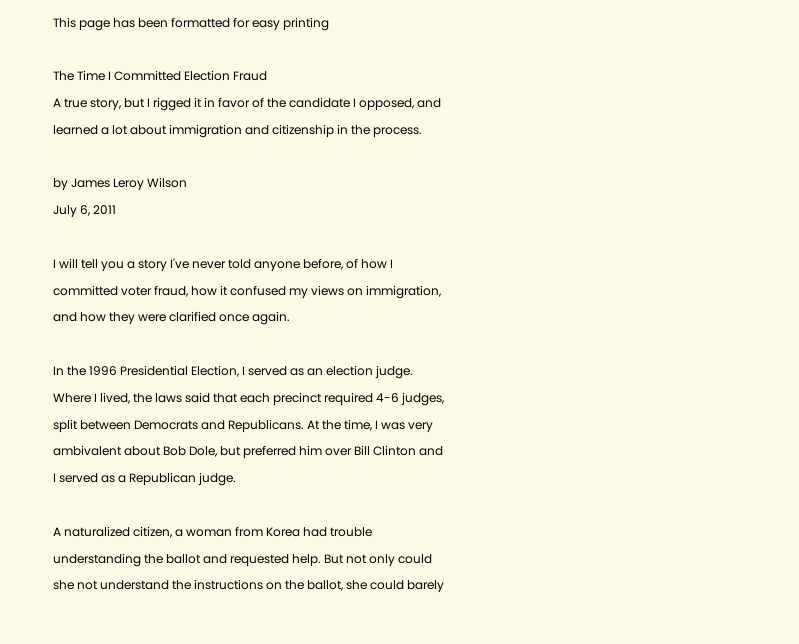This page has been formatted for easy printing

The Time I Committed Election Fraud
A true story, but I rigged it in favor of the candidate I opposed, and learned a lot about immigration and citizenship in the process.

by James Leroy Wilson
July 6, 2011

I will tell you a story I've never told anyone before, of how I committed voter fraud, how it confused my views on immigration, and how they were clarified once again.

In the 1996 Presidential Election, I served as an election judge. Where I lived, the laws said that each precinct required 4-6 judges, split between Democrats and Republicans. At the time, I was very ambivalent about Bob Dole, but preferred him over Bill Clinton and I served as a Republican judge.

A naturalized citizen, a woman from Korea had trouble understanding the ballot and requested help. But not only could she not understand the instructions on the ballot, she could barely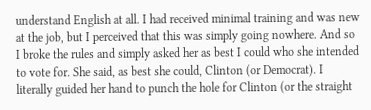understand English at all. I had received minimal training and was new at the job, but I perceived that this was simply going nowhere. And so I broke the rules and simply asked her as best I could who she intended to vote for. She said, as best she could, Clinton (or Democrat). I literally guided her hand to punch the hole for Clinton (or the straight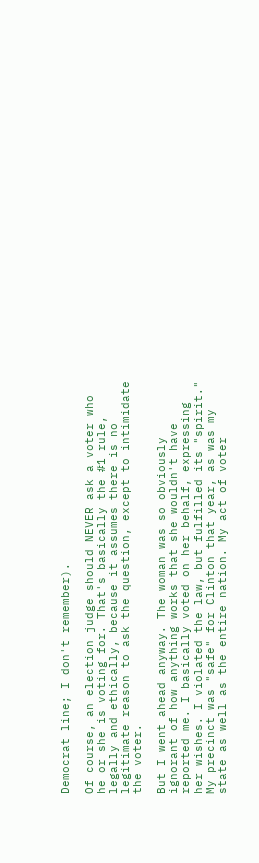Democrat line; I don't remember).

Of course, an election judge should NEVER ask a voter who he or she is voting for. That's basically the #1 rule, legally and ethically, because it assumes there is no legitimate reason to ask the question, except to intimidate the voter.

But I went ahead anyway. The woman was so obviously ignorant of how anything works that she wouldn't have reported me. I basically voted on her behalf, expressing her wishes. I violated the law, but fulfilled its "spirit." My precinct was "safe" for Clinton that year, as was my state as well as the entire nation. My act of voter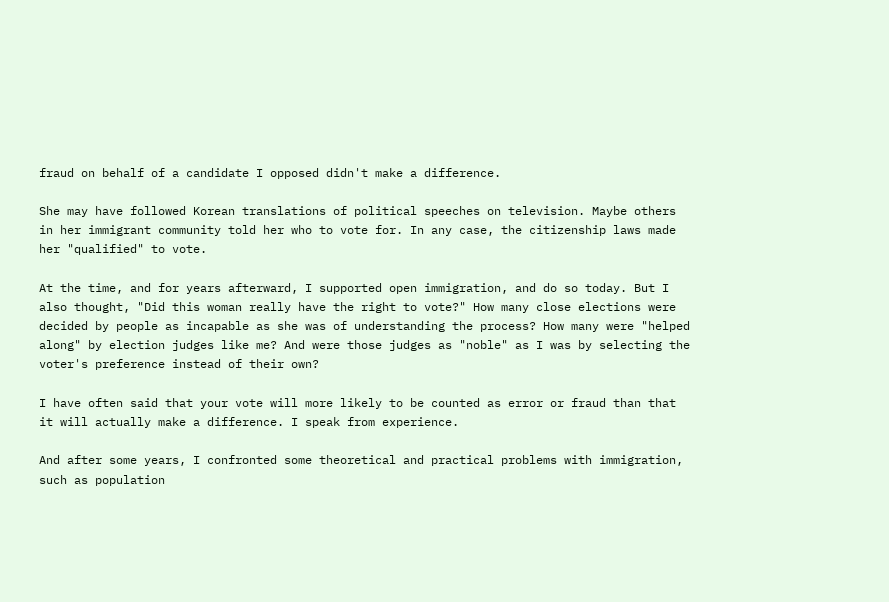fraud on behalf of a candidate I opposed didn't make a difference.

She may have followed Korean translations of political speeches on television. Maybe others in her immigrant community told her who to vote for. In any case, the citizenship laws made her "qualified" to vote.

At the time, and for years afterward, I supported open immigration, and do so today. But I also thought, "Did this woman really have the right to vote?" How many close elections were decided by people as incapable as she was of understanding the process? How many were "helped along" by election judges like me? And were those judges as "noble" as I was by selecting the voter's preference instead of their own?

I have often said that your vote will more likely to be counted as error or fraud than that it will actually make a difference. I speak from experience.

And after some years, I confronted some theoretical and practical problems with immigration, such as population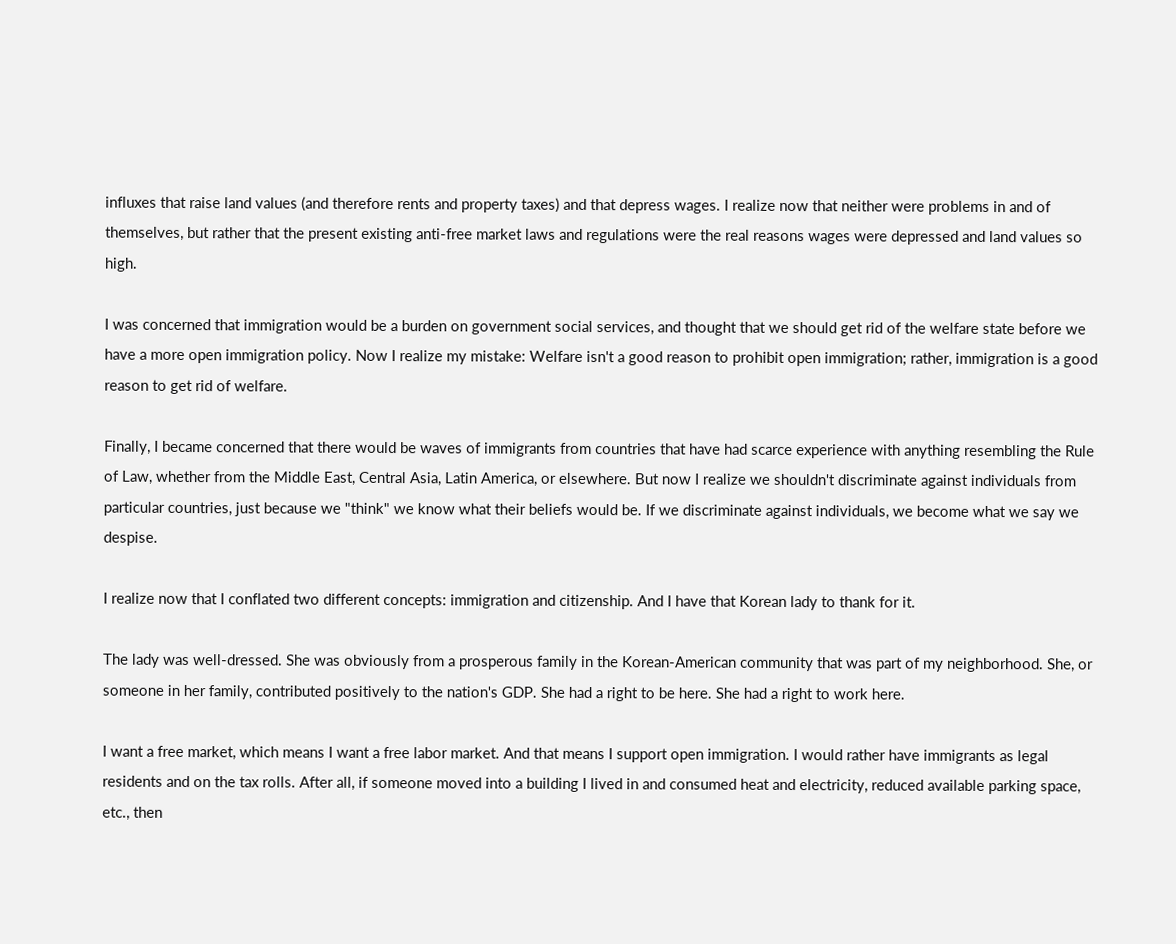influxes that raise land values (and therefore rents and property taxes) and that depress wages. I realize now that neither were problems in and of themselves, but rather that the present existing anti-free market laws and regulations were the real reasons wages were depressed and land values so high.

I was concerned that immigration would be a burden on government social services, and thought that we should get rid of the welfare state before we have a more open immigration policy. Now I realize my mistake: Welfare isn't a good reason to prohibit open immigration; rather, immigration is a good reason to get rid of welfare.

Finally, I became concerned that there would be waves of immigrants from countries that have had scarce experience with anything resembling the Rule of Law, whether from the Middle East, Central Asia, Latin America, or elsewhere. But now I realize we shouldn't discriminate against individuals from particular countries, just because we "think" we know what their beliefs would be. If we discriminate against individuals, we become what we say we despise.

I realize now that I conflated two different concepts: immigration and citizenship. And I have that Korean lady to thank for it.

The lady was well-dressed. She was obviously from a prosperous family in the Korean-American community that was part of my neighborhood. She, or someone in her family, contributed positively to the nation's GDP. She had a right to be here. She had a right to work here.

I want a free market, which means I want a free labor market. And that means I support open immigration. I would rather have immigrants as legal residents and on the tax rolls. After all, if someone moved into a building I lived in and consumed heat and electricity, reduced available parking space, etc., then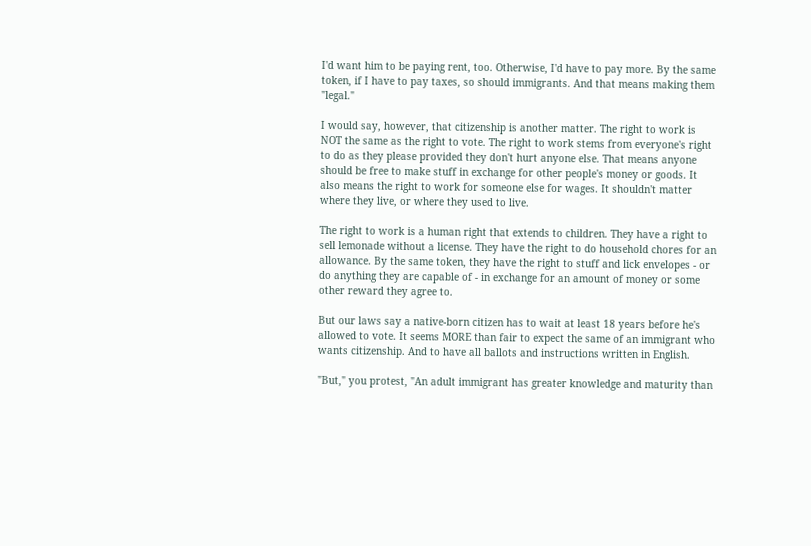I'd want him to be paying rent, too. Otherwise, I'd have to pay more. By the same token, if I have to pay taxes, so should immigrants. And that means making them "legal."

I would say, however, that citizenship is another matter. The right to work is NOT the same as the right to vote. The right to work stems from everyone's right to do as they please provided they don't hurt anyone else. That means anyone should be free to make stuff in exchange for other people's money or goods. It also means the right to work for someone else for wages. It shouldn't matter where they live, or where they used to live.

The right to work is a human right that extends to children. They have a right to sell lemonade without a license. They have the right to do household chores for an allowance. By the same token, they have the right to stuff and lick envelopes - or do anything they are capable of - in exchange for an amount of money or some other reward they agree to.

But our laws say a native-born citizen has to wait at least 18 years before he's allowed to vote. It seems MORE than fair to expect the same of an immigrant who wants citizenship. And to have all ballots and instructions written in English.

"But," you protest, "An adult immigrant has greater knowledge and maturity than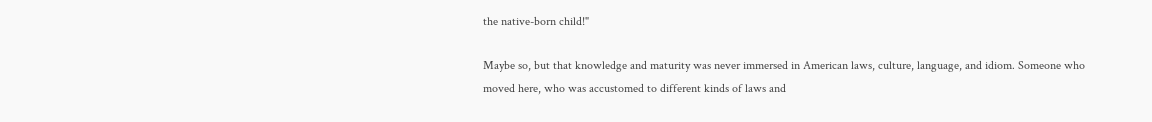the native-born child!"

Maybe so, but that knowledge and maturity was never immersed in American laws, culture, language, and idiom. Someone who moved here, who was accustomed to different kinds of laws and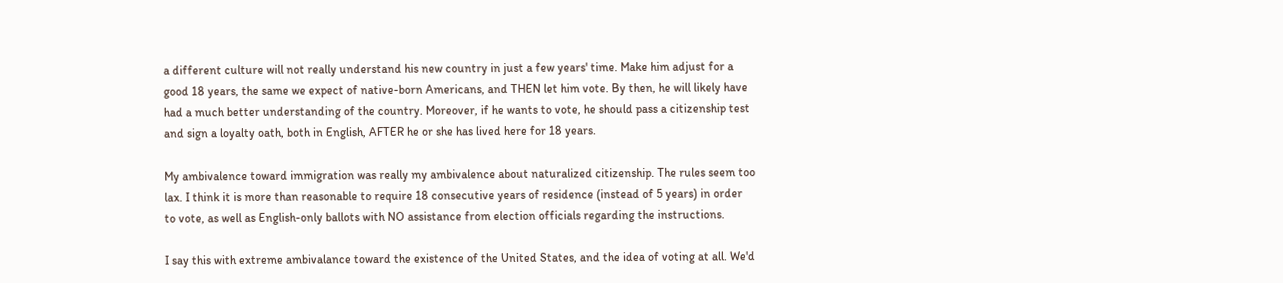a different culture will not really understand his new country in just a few years' time. Make him adjust for a good 18 years, the same we expect of native-born Americans, and THEN let him vote. By then, he will likely have had a much better understanding of the country. Moreover, if he wants to vote, he should pass a citizenship test and sign a loyalty oath, both in English, AFTER he or she has lived here for 18 years.

My ambivalence toward immigration was really my ambivalence about naturalized citizenship. The rules seem too lax. I think it is more than reasonable to require 18 consecutive years of residence (instead of 5 years) in order to vote, as well as English-only ballots with NO assistance from election officials regarding the instructions.

I say this with extreme ambivalance toward the existence of the United States, and the idea of voting at all. We'd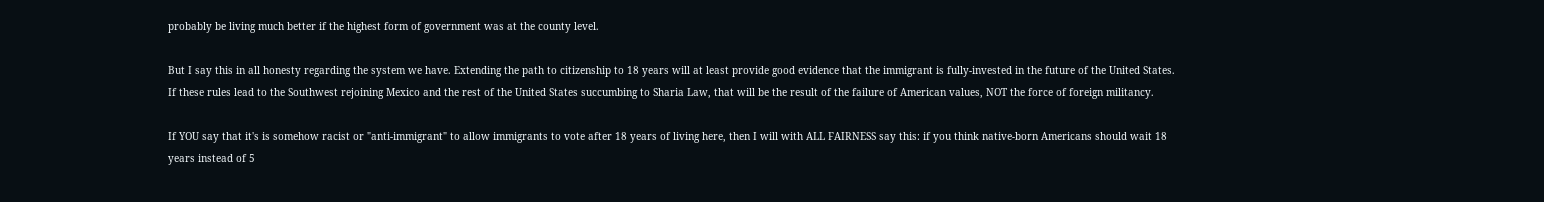probably be living much better if the highest form of government was at the county level.

But I say this in all honesty regarding the system we have. Extending the path to citizenship to 18 years will at least provide good evidence that the immigrant is fully-invested in the future of the United States. If these rules lead to the Southwest rejoining Mexico and the rest of the United States succumbing to Sharia Law, that will be the result of the failure of American values, NOT the force of foreign militancy.

If YOU say that it's is somehow racist or "anti-immigrant" to allow immigrants to vote after 18 years of living here, then I will with ALL FAIRNESS say this: if you think native-born Americans should wait 18 years instead of 5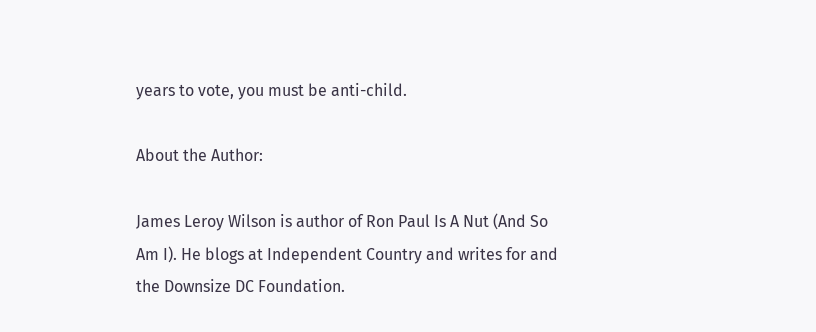years to vote, you must be anti-child.

About the Author:

James Leroy Wilson is author of Ron Paul Is A Nut (And So Am I). He blogs at Independent Country and writes for and the Downsize DC Foundation.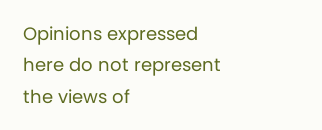Opinions expressed here do not represent the views of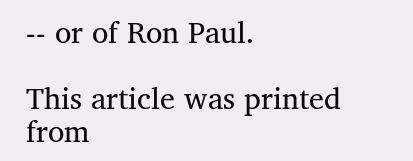-- or of Ron Paul.

This article was printed from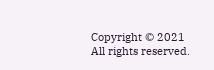Copyright © 2021 All rights reserved.